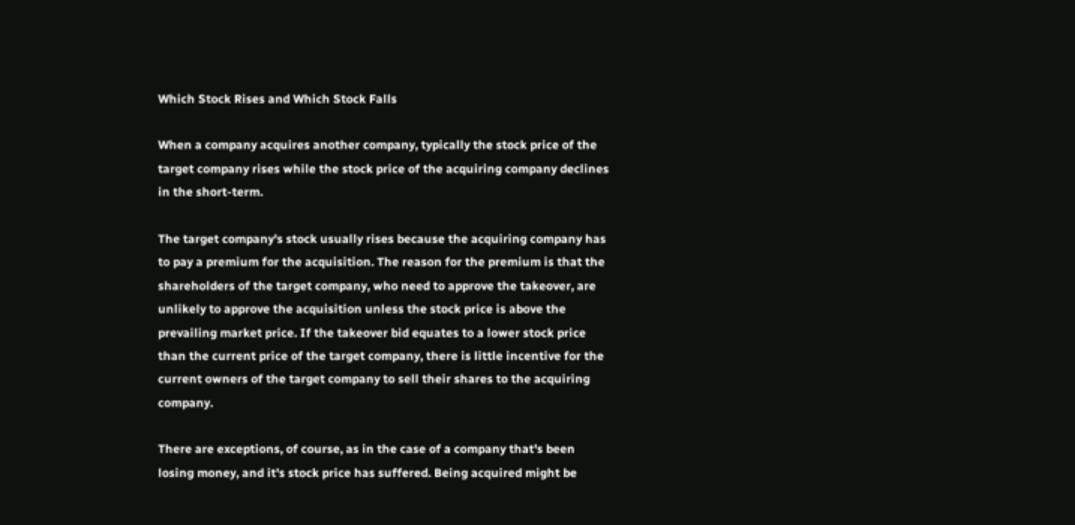Which Stock Rises and Which Stock Falls

When a company acquires another company, typically the stock price of the target company rises while the stock price of the acquiring company declines in the short-term.

The target company's stock usually rises because the acquiring company has to pay a premium for the acquisition. The reason for the premium is that the shareholders of the target company, who need to approve the takeover, are unlikely to approve the acquisition unless the stock price is above the prevailing market price. If the takeover bid equates to a lower stock price than the current price of the target company, there is little incentive for the current owners of the target company to sell their shares to the acquiring company.

There are exceptions, of course, as in the case of a company that's been losing money, and it's stock price has suffered. Being acquired might be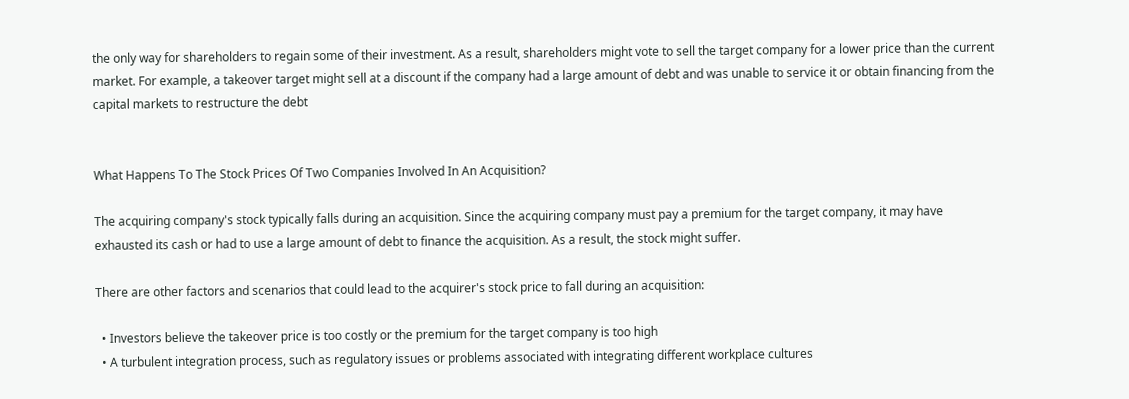the only way for shareholders to regain some of their investment. As a result, shareholders might vote to sell the target company for a lower price than the current market. For example, a takeover target might sell at a discount if the company had a large amount of debt and was unable to service it or obtain financing from the capital markets to restructure the debt


What Happens To The Stock Prices Of Two Companies Involved In An Acquisition?

The acquiring company's stock typically falls during an acquisition. Since the acquiring company must pay a premium for the target company, it may have exhausted its cash or had to use a large amount of debt to finance the acquisition. As a result, the stock might suffer.

There are other factors and scenarios that could lead to the acquirer's stock price to fall during an acquisition:

  • Investors believe the takeover price is too costly or the premium for the target company is too high
  • A turbulent integration process, such as regulatory issues or problems associated with integrating different workplace cultures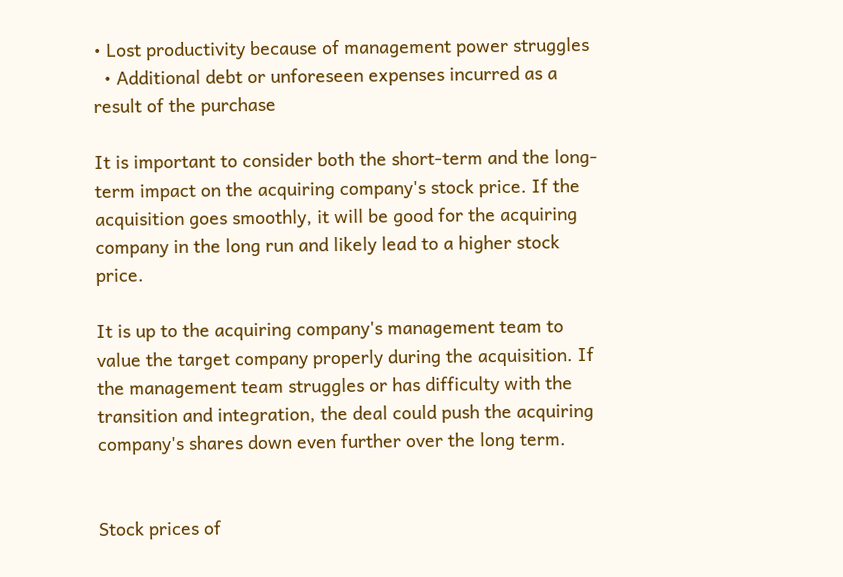• Lost productivity because of management power struggles
  • Additional debt or unforeseen expenses incurred as a result of the purchase

It is important to consider both the short-term and the long-term impact on the acquiring company's stock price. If the acquisition goes smoothly, it will be good for the acquiring company in the long run and likely lead to a higher stock price.

It is up to the acquiring company's management team to value the target company properly during the acquisition. If the management team struggles or has difficulty with the transition and integration, the deal could push the acquiring company's shares down even further over the long term.


Stock prices of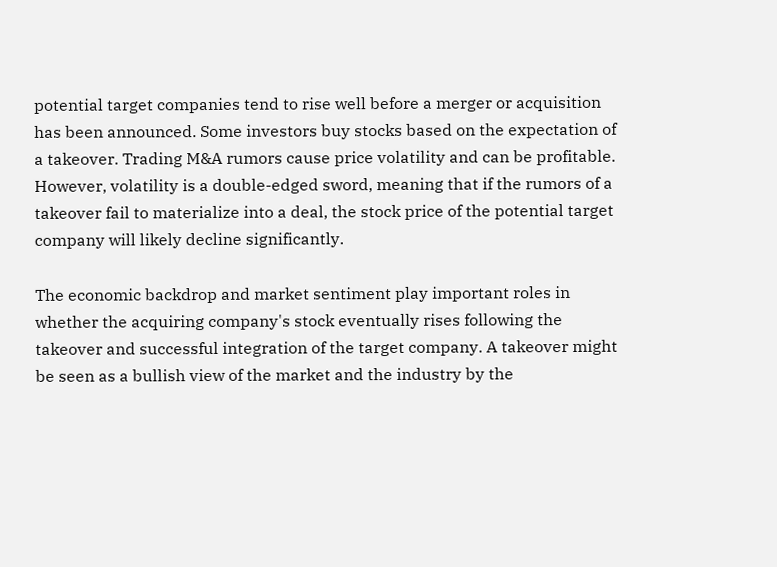potential target companies tend to rise well before a merger or acquisition has been announced. Some investors buy stocks based on the expectation of a takeover. Trading M&A rumors cause price volatility and can be profitable. However, volatility is a double-edged sword, meaning that if the rumors of a takeover fail to materialize into a deal, the stock price of the potential target company will likely decline significantly.

The economic backdrop and market sentiment play important roles in whether the acquiring company's stock eventually rises following the takeover and successful integration of the target company. A takeover might be seen as a bullish view of the market and the industry by the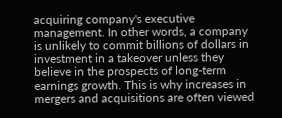acquiring company's executive management. In other words, a company is unlikely to commit billions of dollars in investment in a takeover unless they believe in the prospects of long-term earnings growth. This is why increases in mergers and acquisitions are often viewed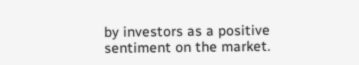by investors as a positive sentiment on the market.